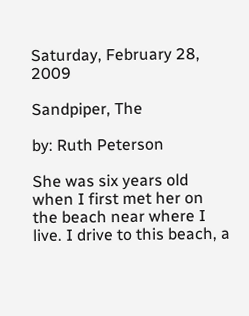Saturday, February 28, 2009

Sandpiper, The

by: Ruth Peterson

She was six years old when I first met her on the beach near where I live. I drive to this beach, a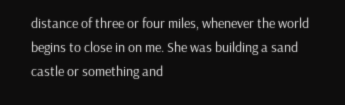distance of three or four miles, whenever the world begins to close in on me. She was building a sand castle or something and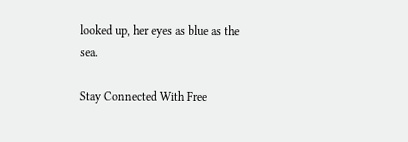looked up, her eyes as blue as the sea.

Stay Connected With Free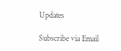Updates

Subscribe via Email